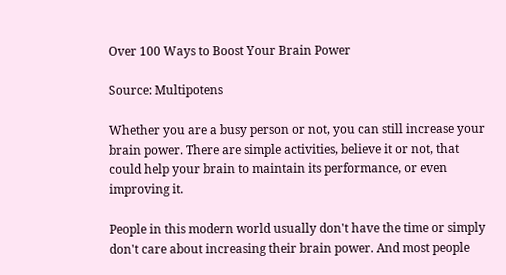Over 100 Ways to Boost Your Brain Power

Source: Multipotens

Whether you are a busy person or not, you can still increase your brain power. There are simple activities, believe it or not, that could help your brain to maintain its performance, or even improving it.

People in this modern world usually don't have the time or simply don't care about increasing their brain power. And most people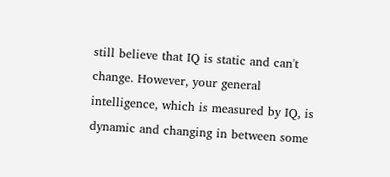still believe that IQ is static and can't change. However, your general intelligence, which is measured by IQ, is dynamic and changing in between some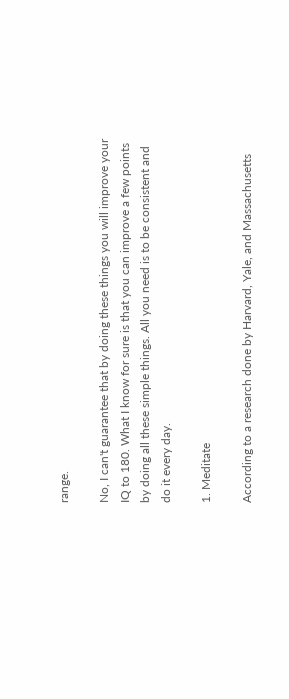range.

No, I can't guarantee that by doing these things you will improve your IQ to 180. What I know for sure is that you can improve a few points by doing all these simple things. All you need is to be consistent and do it every day.

1. Meditate

According to a research done by Harvard, Yale, and Massachusetts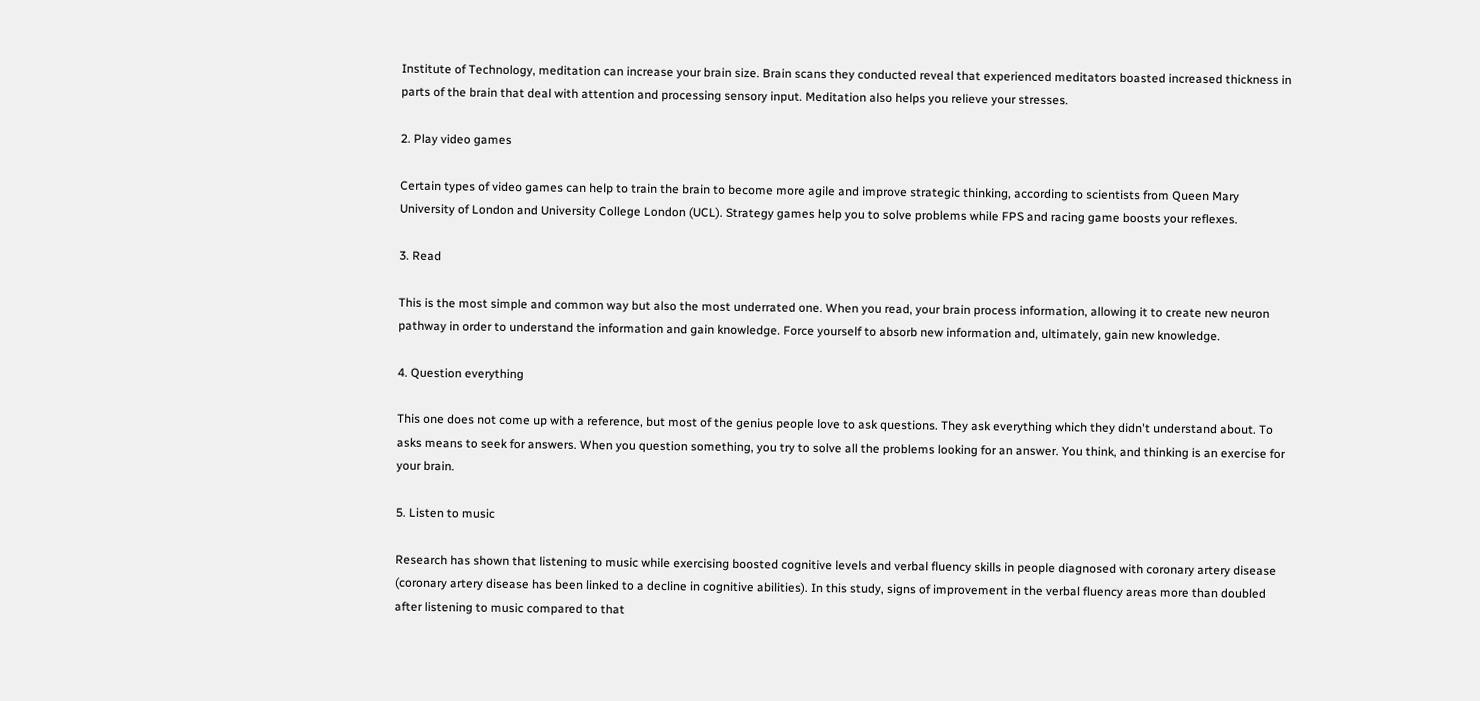Institute of Technology, meditation can increase your brain size. Brain scans they conducted reveal that experienced meditators boasted increased thickness in parts of the brain that deal with attention and processing sensory input. Meditation also helps you relieve your stresses.

2. Play video games

Certain types of video games can help to train the brain to become more agile and improve strategic thinking, according to scientists from Queen Mary University of London and University College London (UCL). Strategy games help you to solve problems while FPS and racing game boosts your reflexes.

3. Read

This is the most simple and common way but also the most underrated one. When you read, your brain process information, allowing it to create new neuron pathway in order to understand the information and gain knowledge. Force yourself to absorb new information and, ultimately, gain new knowledge.

4. Question everything

This one does not come up with a reference, but most of the genius people love to ask questions. They ask everything which they didn't understand about. To asks means to seek for answers. When you question something, you try to solve all the problems looking for an answer. You think, and thinking is an exercise for your brain.

5. Listen to music

Research has shown that listening to music while exercising boosted cognitive levels and verbal fluency skills in people diagnosed with coronary artery disease (coronary artery disease has been linked to a decline in cognitive abilities). In this study, signs of improvement in the verbal fluency areas more than doubled after listening to music compared to that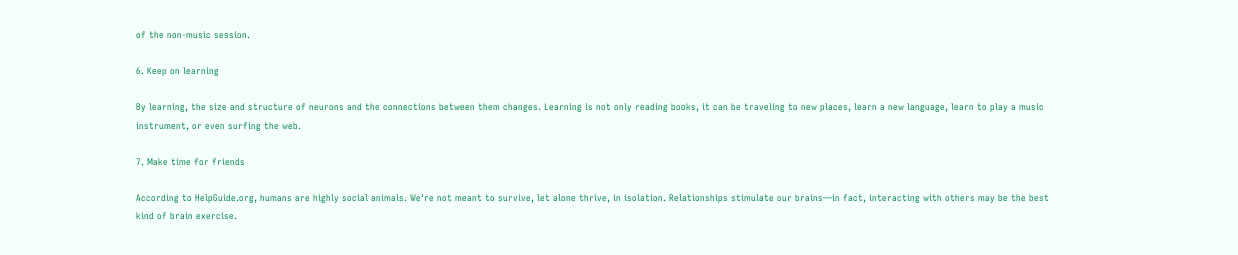of the non-music session.

6. Keep on learning

By learning, the size and structure of neurons and the connections between them changes. Learning is not only reading books, it can be traveling to new places, learn a new language, learn to play a music instrument, or even surfing the web.

7. Make time for friends

According to HelpGuide.org, humans are highly social animals. We're not meant to survive, let alone thrive, in isolation. Relationships stimulate our brains—in fact, interacting with others may be the best kind of brain exercise.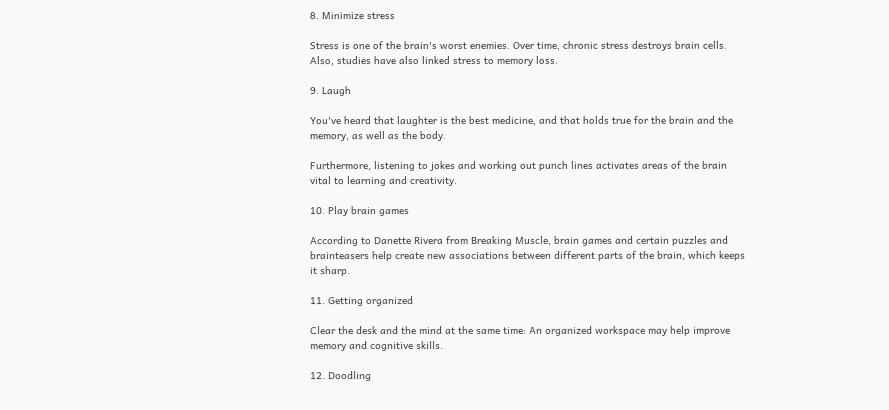8. Minimize stress

Stress is one of the brain's worst enemies. Over time, chronic stress destroys brain cells. Also, studies have also linked stress to memory loss.

9. Laugh

You've heard that laughter is the best medicine, and that holds true for the brain and the memory, as well as the body.

Furthermore, listening to jokes and working out punch lines activates areas of the brain vital to learning and creativity.

10. Play brain games

According to Danette Rivera from Breaking Muscle, brain games and certain puzzles and brainteasers help create new associations between different parts of the brain, which keeps it sharp.

11. Getting organized

Clear the desk and the mind at the same time: An organized workspace may help improve memory and cognitive skills.

12. Doodling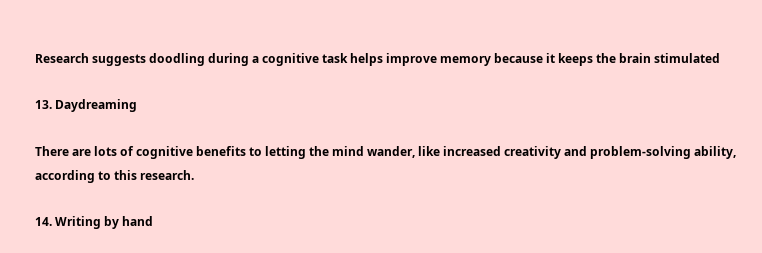Research suggests doodling during a cognitive task helps improve memory because it keeps the brain stimulated

13. Daydreaming

There are lots of cognitive benefits to letting the mind wander, like increased creativity and problem-solving ability, according to this research.

14. Writing by hand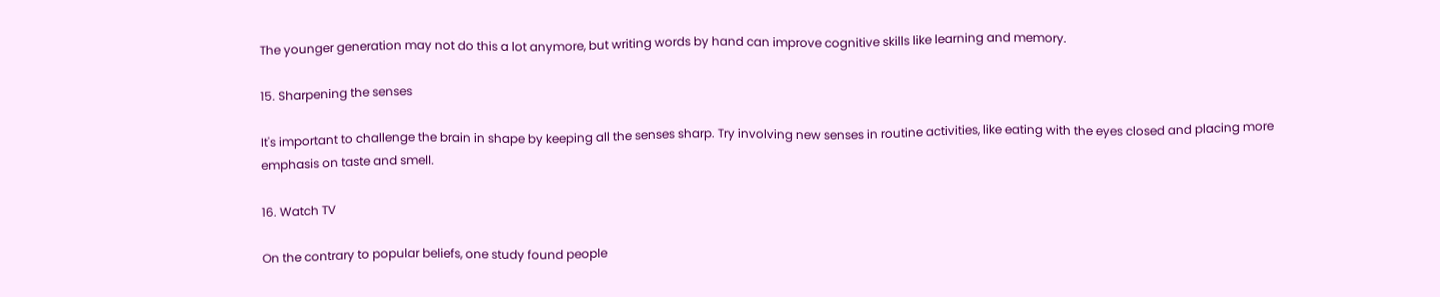The younger generation may not do this a lot anymore, but writing words by hand can improve cognitive skills like learning and memory.

15. Sharpening the senses

It's important to challenge the brain in shape by keeping all the senses sharp. Try involving new senses in routine activities, like eating with the eyes closed and placing more emphasis on taste and smell.

16. Watch TV

On the contrary to popular beliefs, one study found people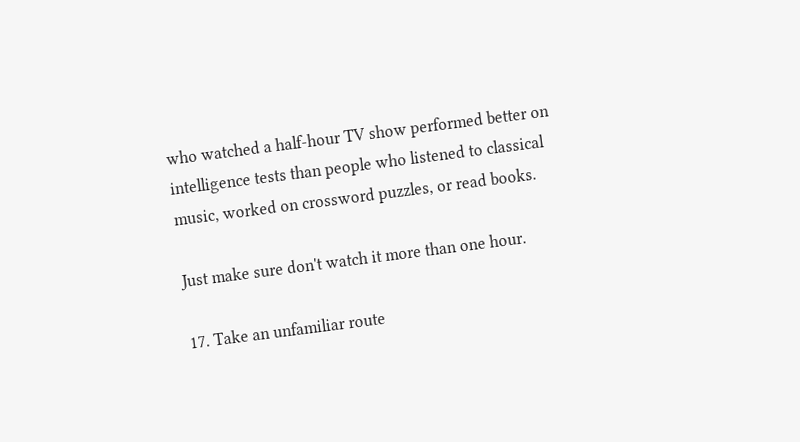who watched a half-hour TV show performed better on intelligence tests than people who listened to classical music, worked on crossword puzzles, or read books.

Just make sure don't watch it more than one hour.

17. Take an unfamiliar route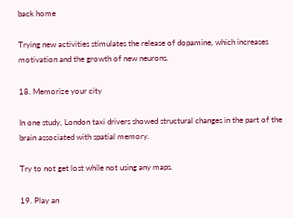back home

Trying new activities stimulates the release of dopamine, which increases motivation and the growth of new neurons.

18. Memorize your city

In one study, London taxi drivers showed structural changes in the part of the brain associated with spatial memory.

Try to not get lost while not using any maps.

19. Play an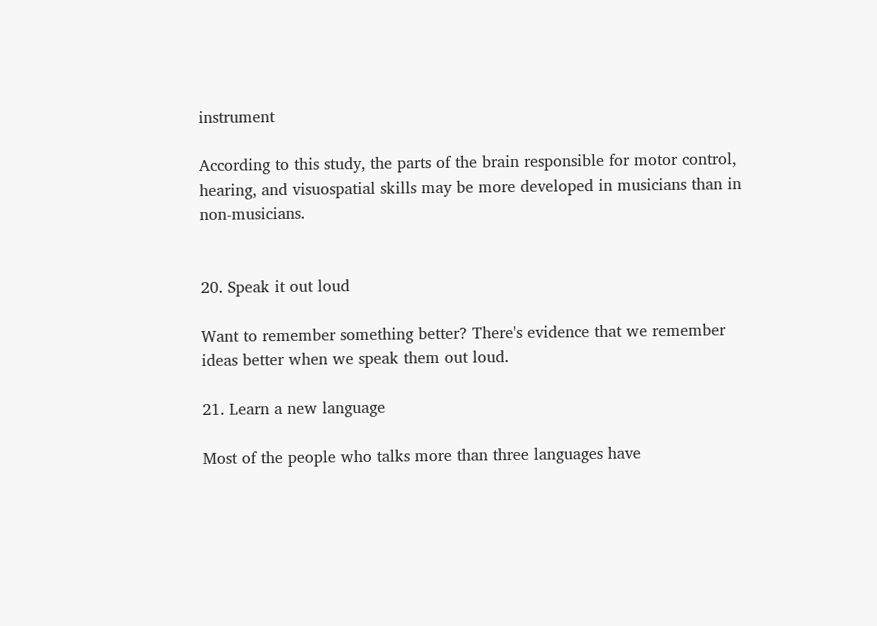instrument

According to this study, the parts of the brain responsible for motor control, hearing, and visuospatial skills may be more developed in musicians than in non-musicians.


20. Speak it out loud

Want to remember something better? There's evidence that we remember ideas better when we speak them out loud.

21. Learn a new language

Most of the people who talks more than three languages have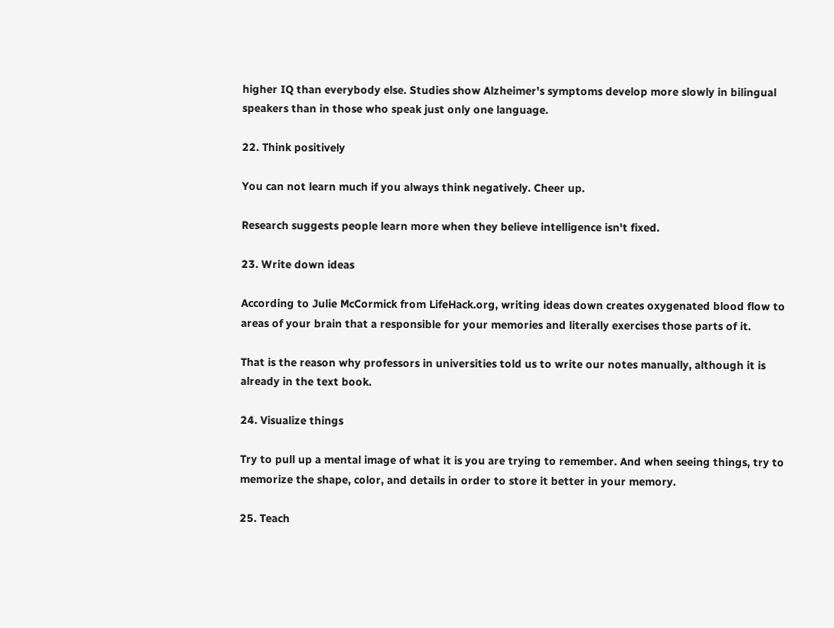higher IQ than everybody else. Studies show Alzheimer's symptoms develop more slowly in bilingual speakers than in those who speak just only one language.

22. Think positively

You can not learn much if you always think negatively. Cheer up.

Research suggests people learn more when they believe intelligence isn't fixed.

23. Write down ideas

According to Julie McCormick from LifeHack.org, writing ideas down creates oxygenated blood flow to areas of your brain that a responsible for your memories and literally exercises those parts of it.

That is the reason why professors in universities told us to write our notes manually, although it is already in the text book.

24. Visualize things

Try to pull up a mental image of what it is you are trying to remember. And when seeing things, try to memorize the shape, color, and details in order to store it better in your memory.

25. Teach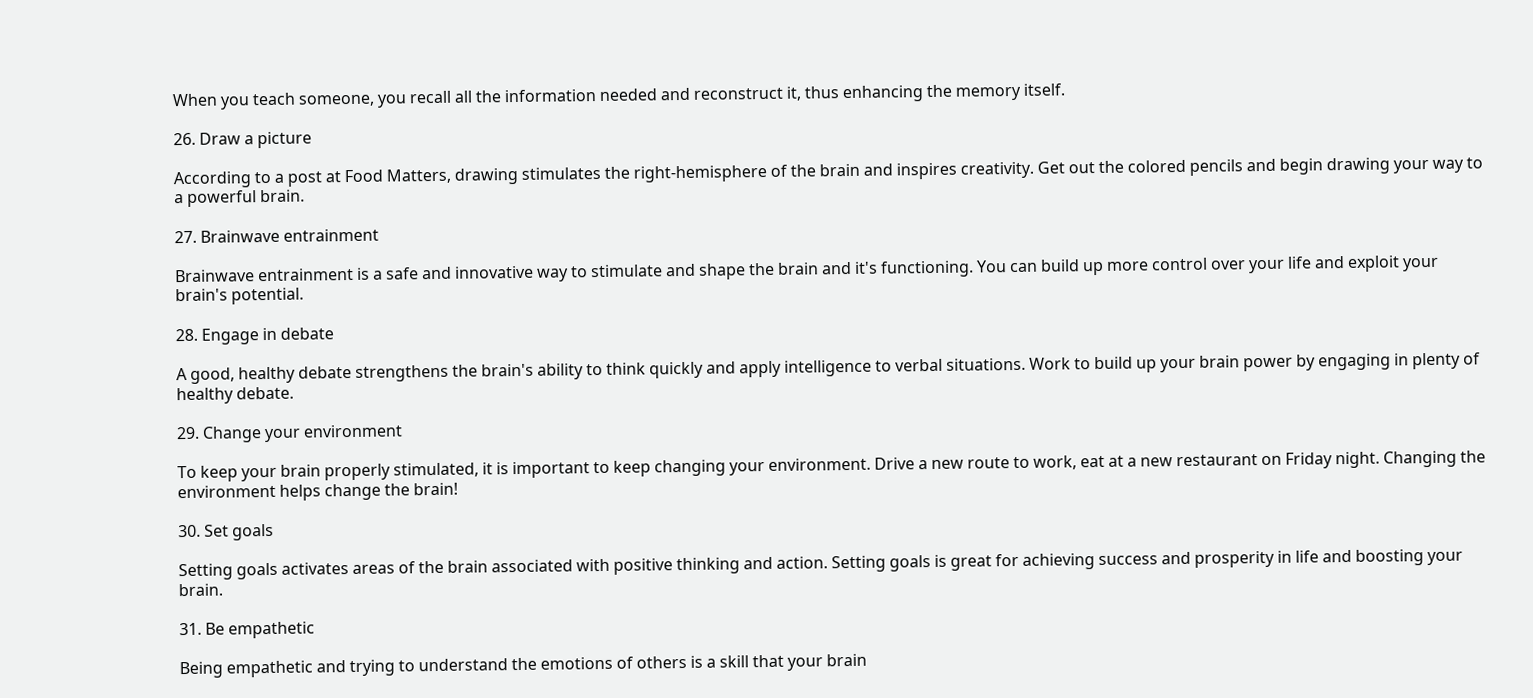When you teach someone, you recall all the information needed and reconstruct it, thus enhancing the memory itself.

26. Draw a picture

According to a post at Food Matters, drawing stimulates the right-hemisphere of the brain and inspires creativity. Get out the colored pencils and begin drawing your way to a powerful brain.

27. Brainwave entrainment

Brainwave entrainment is a safe and innovative way to stimulate and shape the brain and it's functioning. You can build up more control over your life and exploit your brain's potential.

28. Engage in debate

A good, healthy debate strengthens the brain's ability to think quickly and apply intelligence to verbal situations. Work to build up your brain power by engaging in plenty of healthy debate.

29. Change your environment

To keep your brain properly stimulated, it is important to keep changing your environment. Drive a new route to work, eat at a new restaurant on Friday night. Changing the environment helps change the brain!

30. Set goals

Setting goals activates areas of the brain associated with positive thinking and action. Setting goals is great for achieving success and prosperity in life and boosting your brain.

31. Be empathetic

Being empathetic and trying to understand the emotions of others is a skill that your brain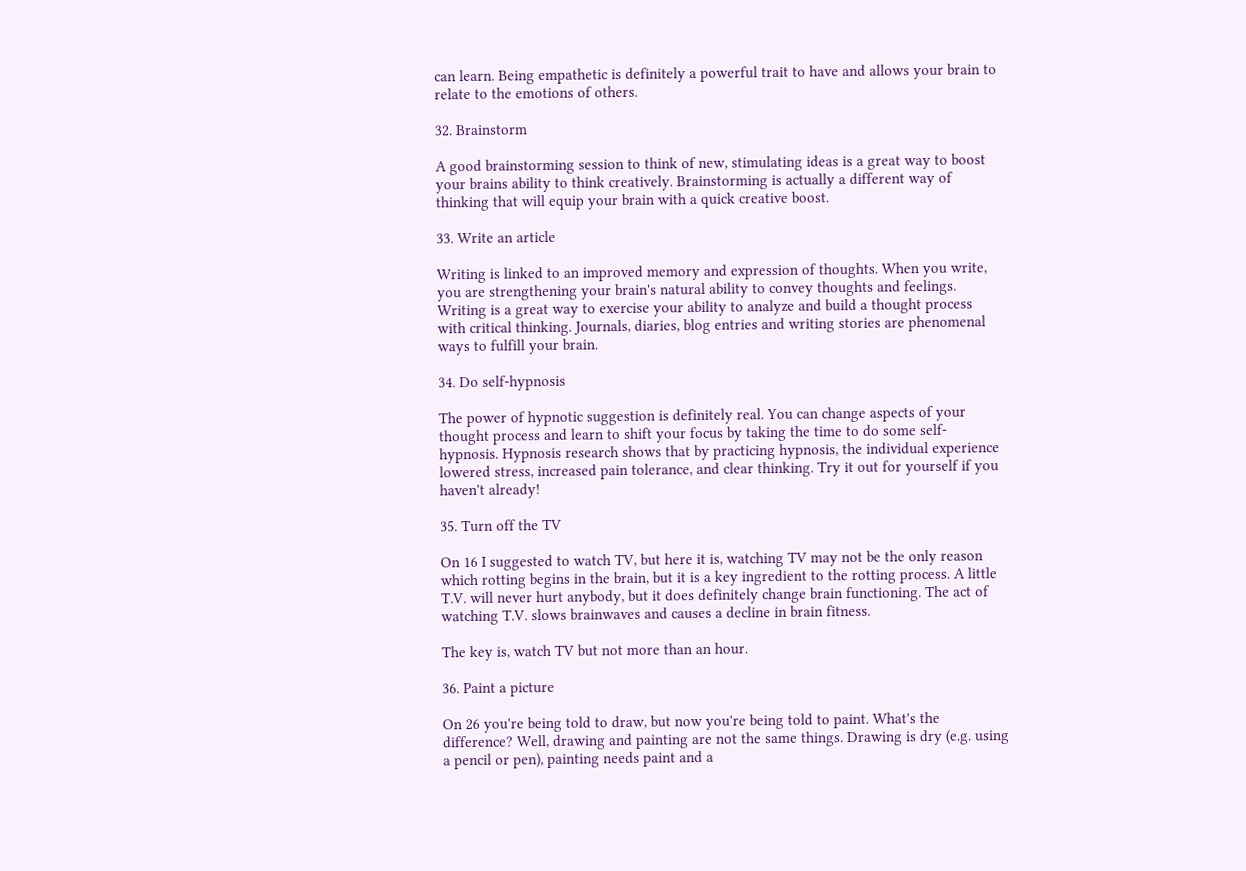can learn. Being empathetic is definitely a powerful trait to have and allows your brain to relate to the emotions of others.

32. Brainstorm

A good brainstorming session to think of new, stimulating ideas is a great way to boost your brains ability to think creatively. Brainstorming is actually a different way of thinking that will equip your brain with a quick creative boost.

33. Write an article

Writing is linked to an improved memory and expression of thoughts. When you write, you are strengthening your brain's natural ability to convey thoughts and feelings. Writing is a great way to exercise your ability to analyze and build a thought process with critical thinking. Journals, diaries, blog entries and writing stories are phenomenal ways to fulfill your brain.

34. Do self-hypnosis

The power of hypnotic suggestion is definitely real. You can change aspects of your thought process and learn to shift your focus by taking the time to do some self-hypnosis. Hypnosis research shows that by practicing hypnosis, the individual experience lowered stress, increased pain tolerance, and clear thinking. Try it out for yourself if you haven't already!

35. Turn off the TV

On 16 I suggested to watch TV, but here it is, watching TV may not be the only reason which rotting begins in the brain, but it is a key ingredient to the rotting process. A little T.V. will never hurt anybody, but it does definitely change brain functioning. The act of watching T.V. slows brainwaves and causes a decline in brain fitness.

The key is, watch TV but not more than an hour.

36. Paint a picture

On 26 you're being told to draw, but now you're being told to paint. What's the difference? Well, drawing and painting are not the same things. Drawing is dry (e.g. using a pencil or pen), painting needs paint and a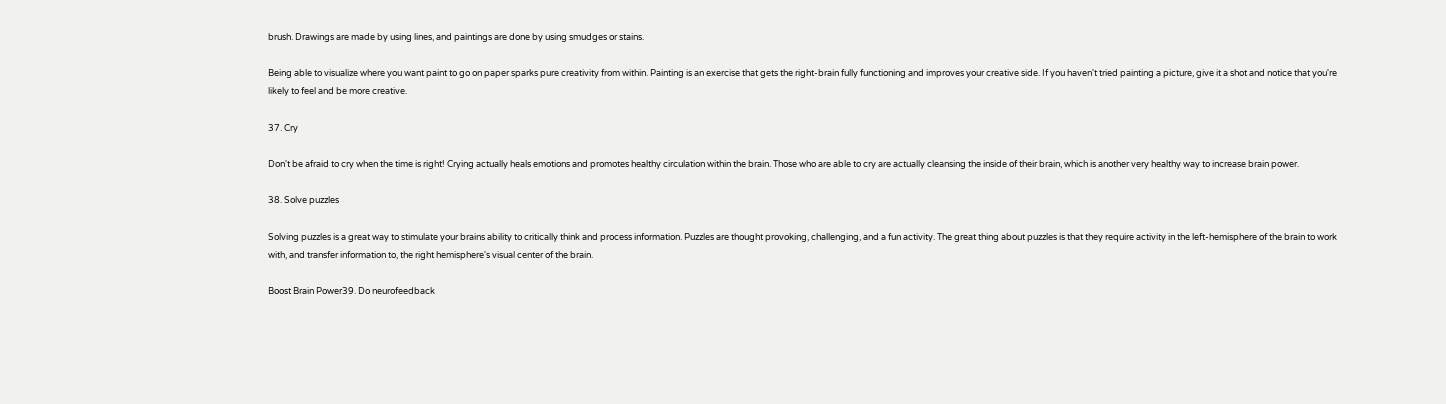brush. Drawings are made by using lines, and paintings are done by using smudges or stains.

Being able to visualize where you want paint to go on paper sparks pure creativity from within. Painting is an exercise that gets the right-brain fully functioning and improves your creative side. If you haven't tried painting a picture, give it a shot and notice that you're likely to feel and be more creative.

37. Cry

Don't be afraid to cry when the time is right! Crying actually heals emotions and promotes healthy circulation within the brain. Those who are able to cry are actually cleansing the inside of their brain, which is another very healthy way to increase brain power.

38. Solve puzzles

Solving puzzles is a great way to stimulate your brains ability to critically think and process information. Puzzles are thought provoking, challenging, and a fun activity. The great thing about puzzles is that they require activity in the left-hemisphere of the brain to work with, and transfer information to, the right hemisphere's visual center of the brain.

Boost Brain Power39. Do neurofeedback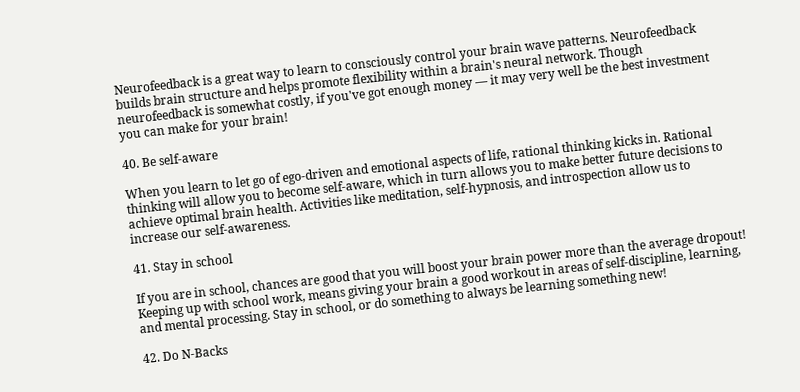Neurofeedback is a great way to learn to consciously control your brain wave patterns. Neurofeedback builds brain structure and helps promote flexibility within a brain's neural network. Though neurofeedback is somewhat costly, if you've got enough money — it may very well be the best investment you can make for your brain!

40. Be self-aware

When you learn to let go of ego-driven and emotional aspects of life, rational thinking kicks in. Rational thinking will allow you to become self-aware, which in turn allows you to make better future decisions to achieve optimal brain health. Activities like meditation, self-hypnosis, and introspection allow us to increase our self-awareness.

41. Stay in school

If you are in school, chances are good that you will boost your brain power more than the average dropout! Keeping up with school work, means giving your brain a good workout in areas of self-discipline, learning, and mental processing. Stay in school, or do something to always be learning something new!

42. Do N-Backs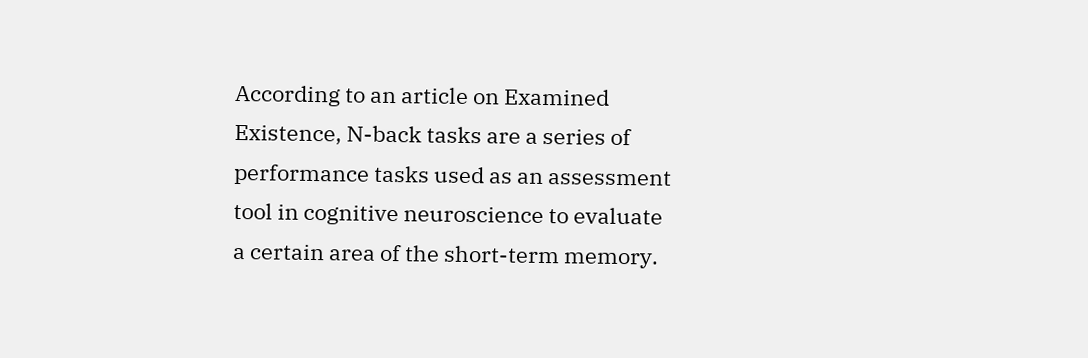According to an article on Examined Existence, N-back tasks are a series of performance tasks used as an assessment tool in cognitive neuroscience to evaluate a certain area of the short-term memory.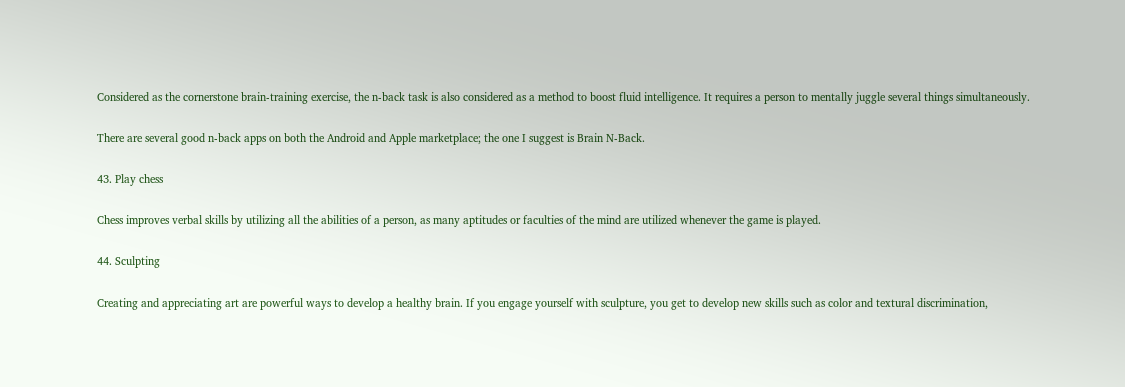Considered as the cornerstone brain-training exercise, the n-back task is also considered as a method to boost fluid intelligence. It requires a person to mentally juggle several things simultaneously.

There are several good n-back apps on both the Android and Apple marketplace; the one I suggest is Brain N-Back.

43. Play chess

Chess improves verbal skills by utilizing all the abilities of a person, as many aptitudes or faculties of the mind are utilized whenever the game is played.

44. Sculpting

Creating and appreciating art are powerful ways to develop a healthy brain. If you engage yourself with sculpture, you get to develop new skills such as color and textural discrimination,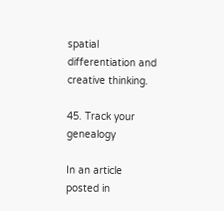spatial differentiation and creative thinking.

45. Track your genealogy

In an article posted in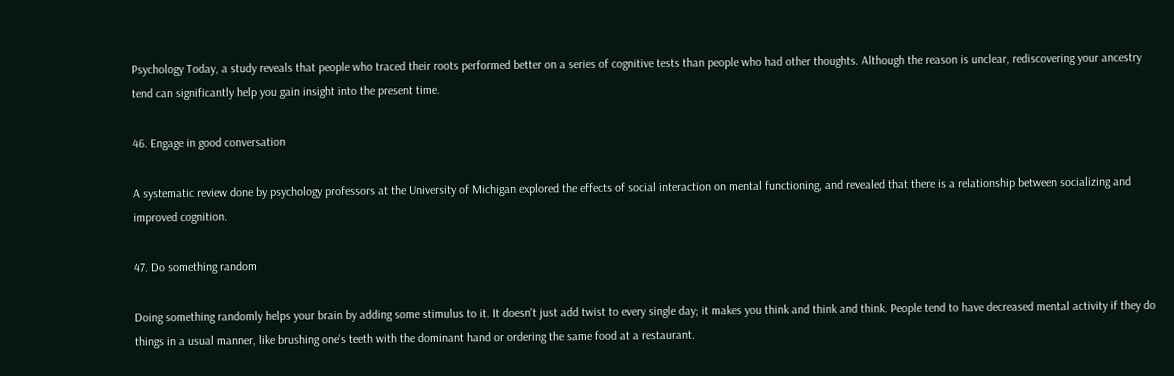Psychology Today, a study reveals that people who traced their roots performed better on a series of cognitive tests than people who had other thoughts. Although the reason is unclear, rediscovering your ancestry tend can significantly help you gain insight into the present time.

46. Engage in good conversation

A systematic review done by psychology professors at the University of Michigan explored the effects of social interaction on mental functioning, and revealed that there is a relationship between socializing and improved cognition.

47. Do something random

Doing something randomly helps your brain by adding some stimulus to it. It doesn't just add twist to every single day; it makes you think and think and think. People tend to have decreased mental activity if they do things in a usual manner, like brushing one's teeth with the dominant hand or ordering the same food at a restaurant.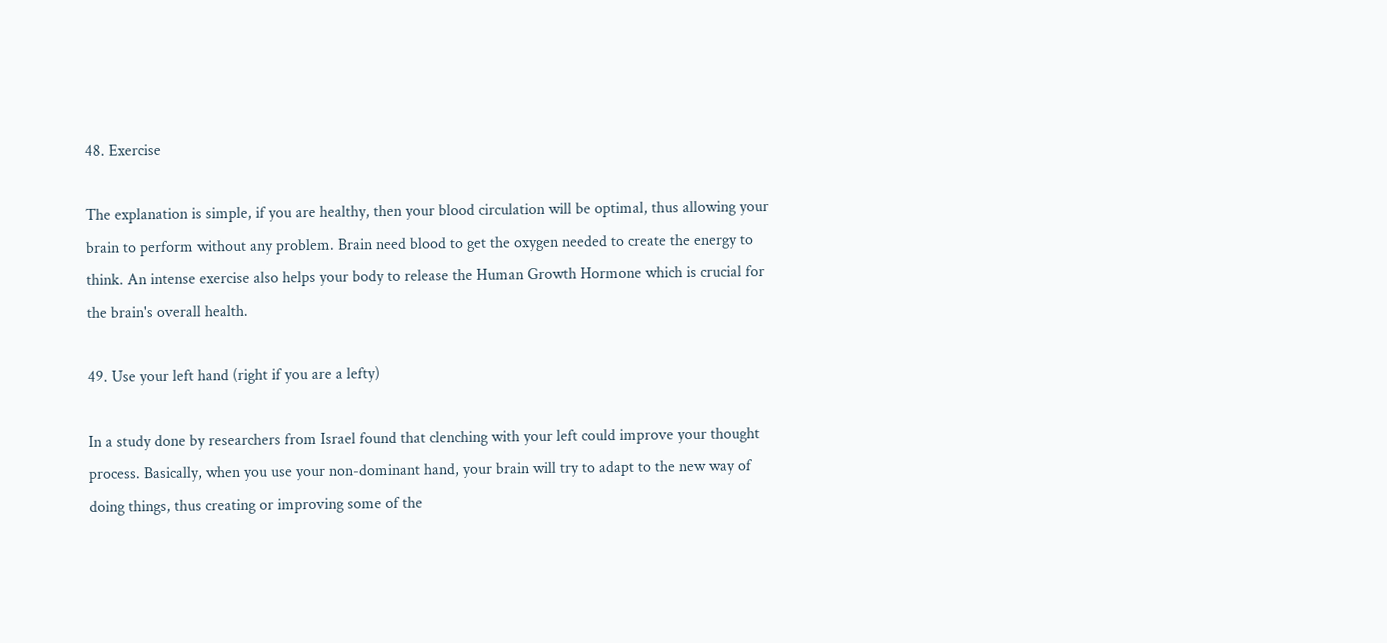48. Exercise

The explanation is simple, if you are healthy, then your blood circulation will be optimal, thus allowing your brain to perform without any problem. Brain need blood to get the oxygen needed to create the energy to think. An intense exercise also helps your body to release the Human Growth Hormone which is crucial for the brain's overall health.

49. Use your left hand (right if you are a lefty)

In a study done by researchers from Israel found that clenching with your left could improve your thought process. Basically, when you use your non-dominant hand, your brain will try to adapt to the new way of doing things, thus creating or improving some of the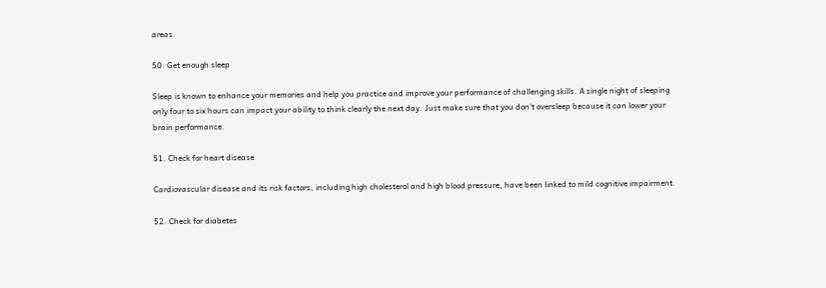areas.

50. Get enough sleep

Sleep is known to enhance your memories and help you practice and improve your performance of challenging skills. A single night of sleeping only four to six hours can impact your ability to think clearly the next day. Just make sure that you don't oversleep because it can lower your brain performance.

51. Check for heart disease

Cardiovascular disease and its risk factors, including high cholesterol and high blood pressure, have been linked to mild cognitive impairment.

52. Check for diabetes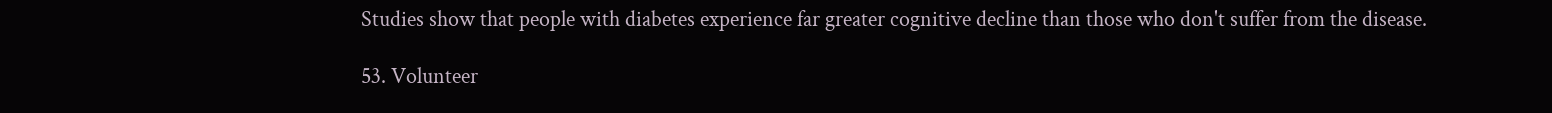Studies show that people with diabetes experience far greater cognitive decline than those who don't suffer from the disease.

53. Volunteer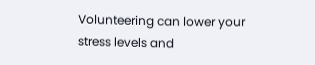Volunteering can lower your stress levels and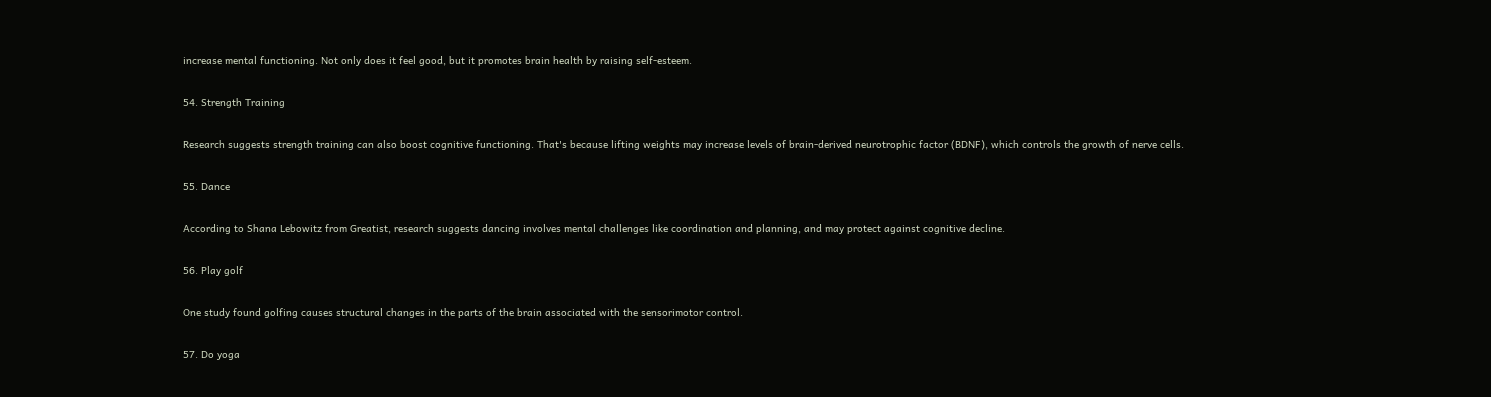increase mental functioning. Not only does it feel good, but it promotes brain health by raising self-esteem.

54. Strength Training

Research suggests strength training can also boost cognitive functioning. That's because lifting weights may increase levels of brain-derived neurotrophic factor (BDNF), which controls the growth of nerve cells.

55. Dance

According to Shana Lebowitz from Greatist, research suggests dancing involves mental challenges like coordination and planning, and may protect against cognitive decline.

56. Play golf

One study found golfing causes structural changes in the parts of the brain associated with the sensorimotor control.

57. Do yoga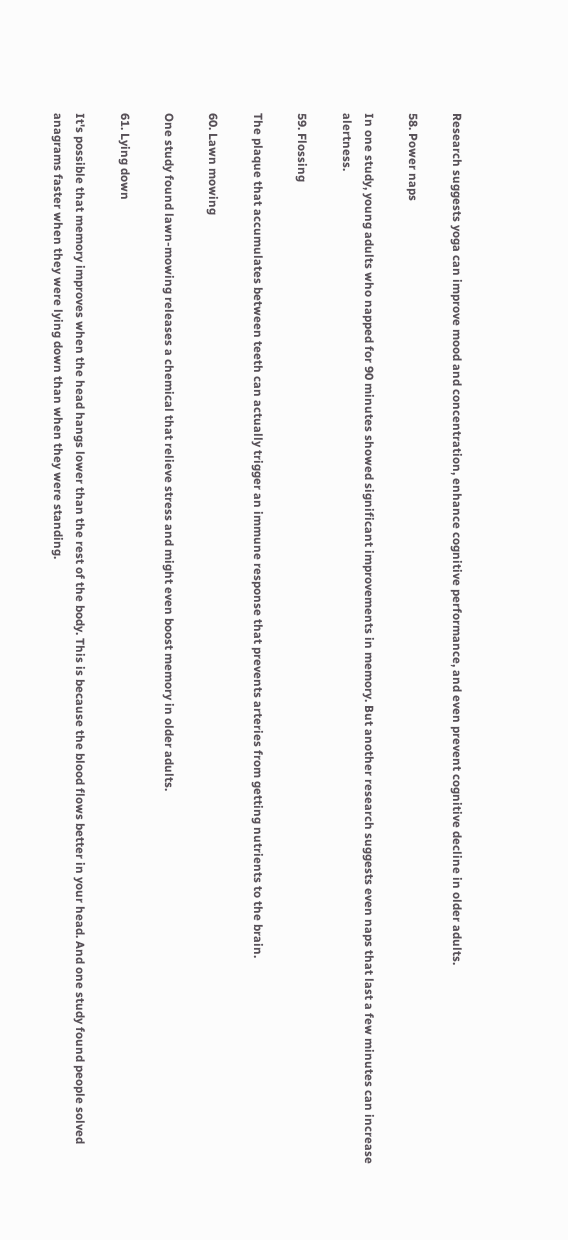Research suggests yoga can improve mood and concentration, enhance cognitive performance, and even prevent cognitive decline in older adults.

58. Power naps

In one study, young adults who napped for 90 minutes showed significant improvements in memory. But another research suggests even naps that last a few minutes can increase alertness.

59. Flossing

The plaque that accumulates between teeth can actually trigger an immune response that prevents arteries from getting nutrients to the brain.

60. Lawn mowing

One study found lawn-mowing releases a chemical that relieve stress and might even boost memory in older adults.

61. Lying down

It's possible that memory improves when the head hangs lower than the rest of the body. This is because the blood flows better in your head. And one study found people solved anagrams faster when they were lying down than when they were standing.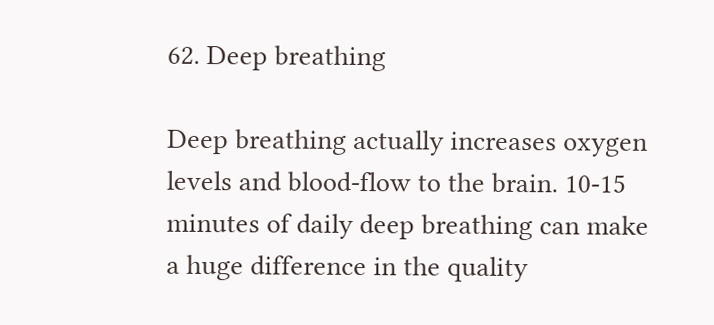62. Deep breathing

Deep breathing actually increases oxygen levels and blood-flow to the brain. 10-15 minutes of daily deep breathing can make a huge difference in the quality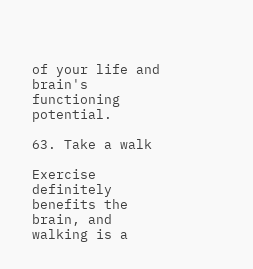of your life and brain's functioning potential.

63. Take a walk

Exercise definitely benefits the brain, and walking is a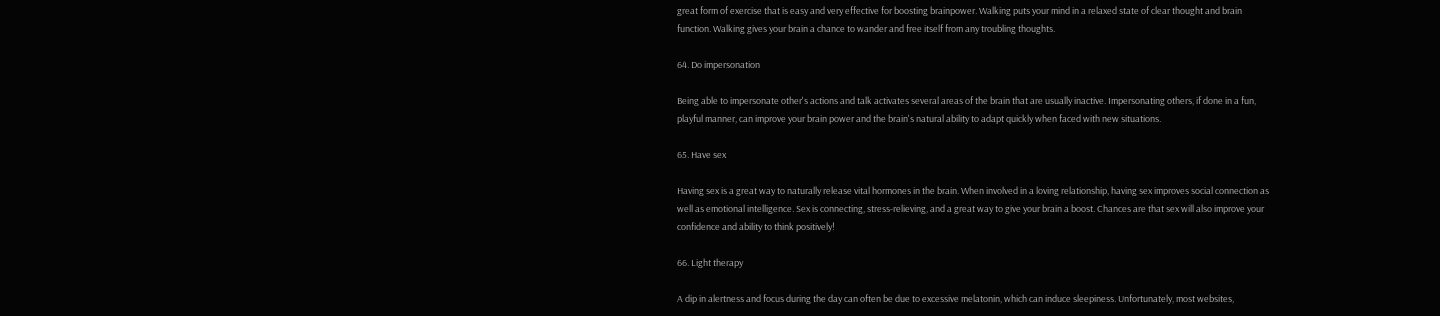great form of exercise that is easy and very effective for boosting brainpower. Walking puts your mind in a relaxed state of clear thought and brain function. Walking gives your brain a chance to wander and free itself from any troubling thoughts.

64. Do impersonation

Being able to impersonate other's actions and talk activates several areas of the brain that are usually inactive. Impersonating others, if done in a fun, playful manner, can improve your brain power and the brain's natural ability to adapt quickly when faced with new situations.

65. Have sex

Having sex is a great way to naturally release vital hormones in the brain. When involved in a loving relationship, having sex improves social connection as well as emotional intelligence. Sex is connecting, stress-relieving, and a great way to give your brain a boost. Chances are that sex will also improve your confidence and ability to think positively!

66. Light therapy

A dip in alertness and focus during the day can often be due to excessive melatonin, which can induce sleepiness. Unfortunately, most websites,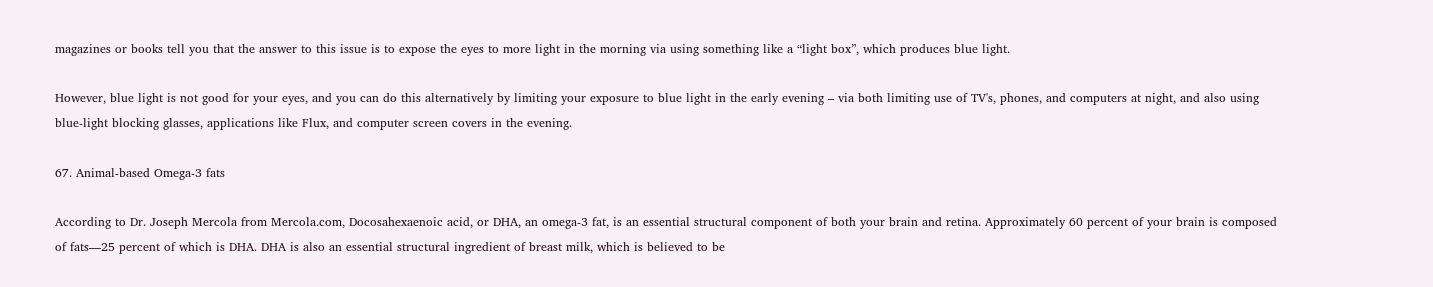magazines or books tell you that the answer to this issue is to expose the eyes to more light in the morning via using something like a “light box”, which produces blue light.

However, blue light is not good for your eyes, and you can do this alternatively by limiting your exposure to blue light in the early evening – via both limiting use of TV's, phones, and computers at night, and also using blue-light blocking glasses, applications like Flux, and computer screen covers in the evening.

67. Animal-based Omega-3 fats

According to Dr. Joseph Mercola from Mercola.com, Docosahexaenoic acid, or DHA, an omega-3 fat, is an essential structural component of both your brain and retina. Approximately 60 percent of your brain is composed of fats—25 percent of which is DHA. DHA is also an essential structural ingredient of breast milk, which is believed to be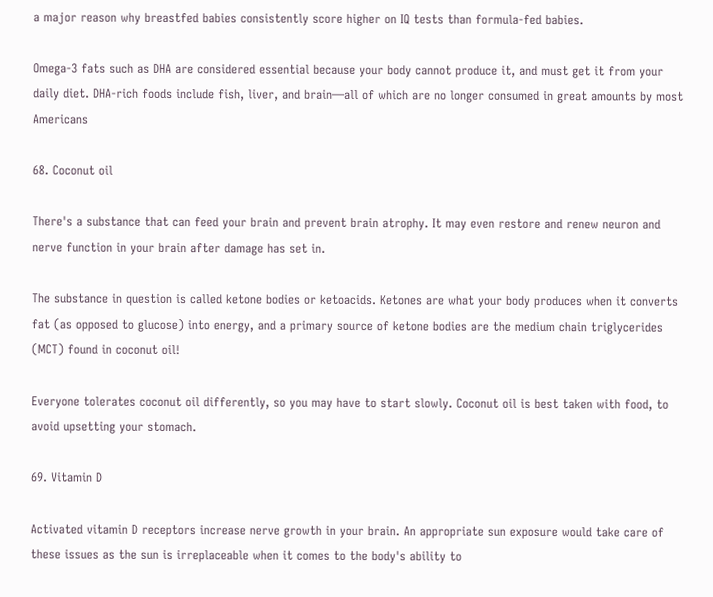a major reason why breastfed babies consistently score higher on IQ tests than formula-fed babies.

Omega-3 fats such as DHA are considered essential because your body cannot produce it, and must get it from your daily diet. DHA-rich foods include fish, liver, and brain—all of which are no longer consumed in great amounts by most Americans

68. Coconut oil

There's a substance that can feed your brain and prevent brain atrophy. It may even restore and renew neuron and nerve function in your brain after damage has set in.

The substance in question is called ketone bodies or ketoacids. Ketones are what your body produces when it converts fat (as opposed to glucose) into energy, and a primary source of ketone bodies are the medium chain triglycerides (MCT) found in coconut oil!

Everyone tolerates coconut oil differently, so you may have to start slowly. Coconut oil is best taken with food, to avoid upsetting your stomach.

69. Vitamin D

Activated vitamin D receptors increase nerve growth in your brain. An appropriate sun exposure would take care of these issues as the sun is irreplaceable when it comes to the body's ability to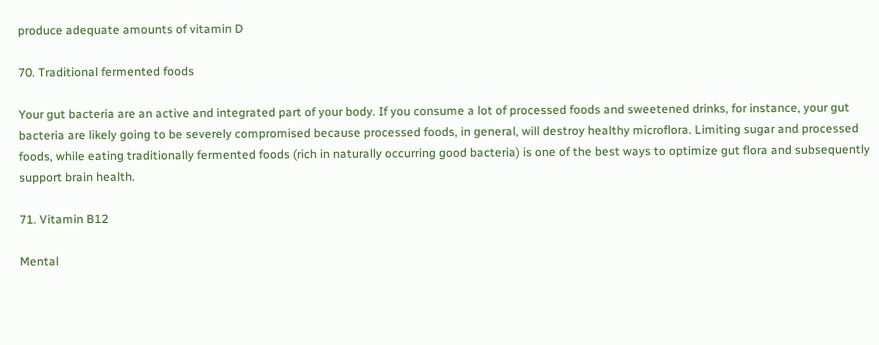produce adequate amounts of vitamin D

70. Traditional fermented foods

Your gut bacteria are an active and integrated part of your body. If you consume a lot of processed foods and sweetened drinks, for instance, your gut bacteria are likely going to be severely compromised because processed foods, in general, will destroy healthy microflora. Limiting sugar and processed foods, while eating traditionally fermented foods (rich in naturally occurring good bacteria) is one of the best ways to optimize gut flora and subsequently support brain health.

71. Vitamin B12

Mental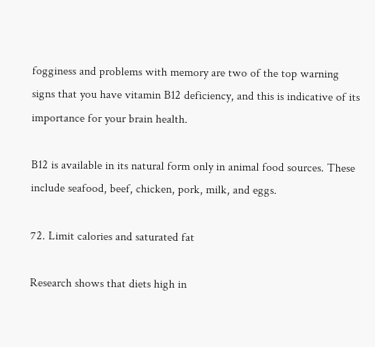fogginess and problems with memory are two of the top warning signs that you have vitamin B12 deficiency, and this is indicative of its importance for your brain health.

B12 is available in its natural form only in animal food sources. These include seafood, beef, chicken, pork, milk, and eggs.

72. Limit calories and saturated fat

Research shows that diets high in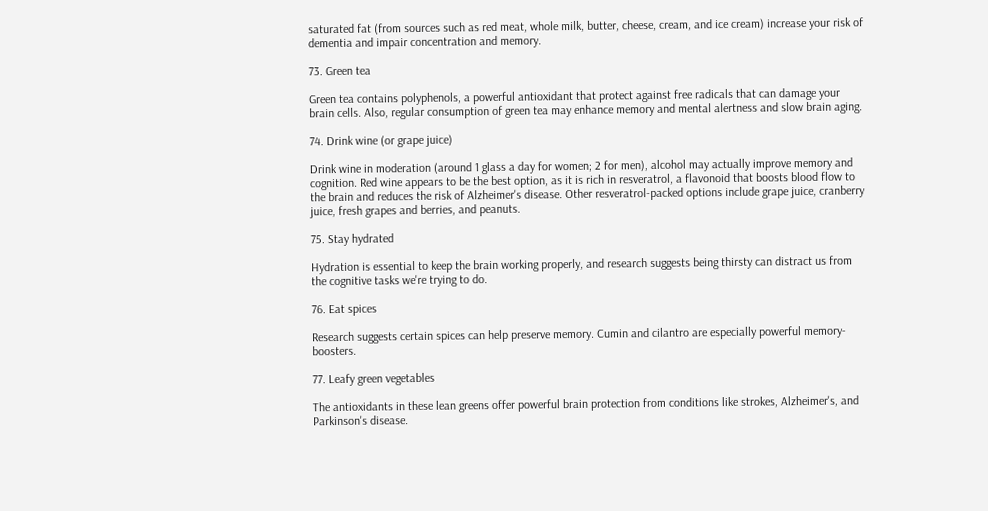saturated fat (from sources such as red meat, whole milk, butter, cheese, cream, and ice cream) increase your risk of dementia and impair concentration and memory.

73. Green tea

Green tea contains polyphenols, a powerful antioxidant that protect against free radicals that can damage your brain cells. Also, regular consumption of green tea may enhance memory and mental alertness and slow brain aging.

74. Drink wine (or grape juice)

Drink wine in moderation (around 1 glass a day for women; 2 for men), alcohol may actually improve memory and cognition. Red wine appears to be the best option, as it is rich in resveratrol, a flavonoid that boosts blood flow to the brain and reduces the risk of Alzheimer's disease. Other resveratrol-packed options include grape juice, cranberry juice, fresh grapes and berries, and peanuts.

75. Stay hydrated

Hydration is essential to keep the brain working properly, and research suggests being thirsty can distract us from the cognitive tasks we're trying to do.

76. Eat spices

Research suggests certain spices can help preserve memory. Cumin and cilantro are especially powerful memory-boosters.

77. Leafy green vegetables

The antioxidants in these lean greens offer powerful brain protection from conditions like strokes, Alzheimer's, and Parkinson's disease.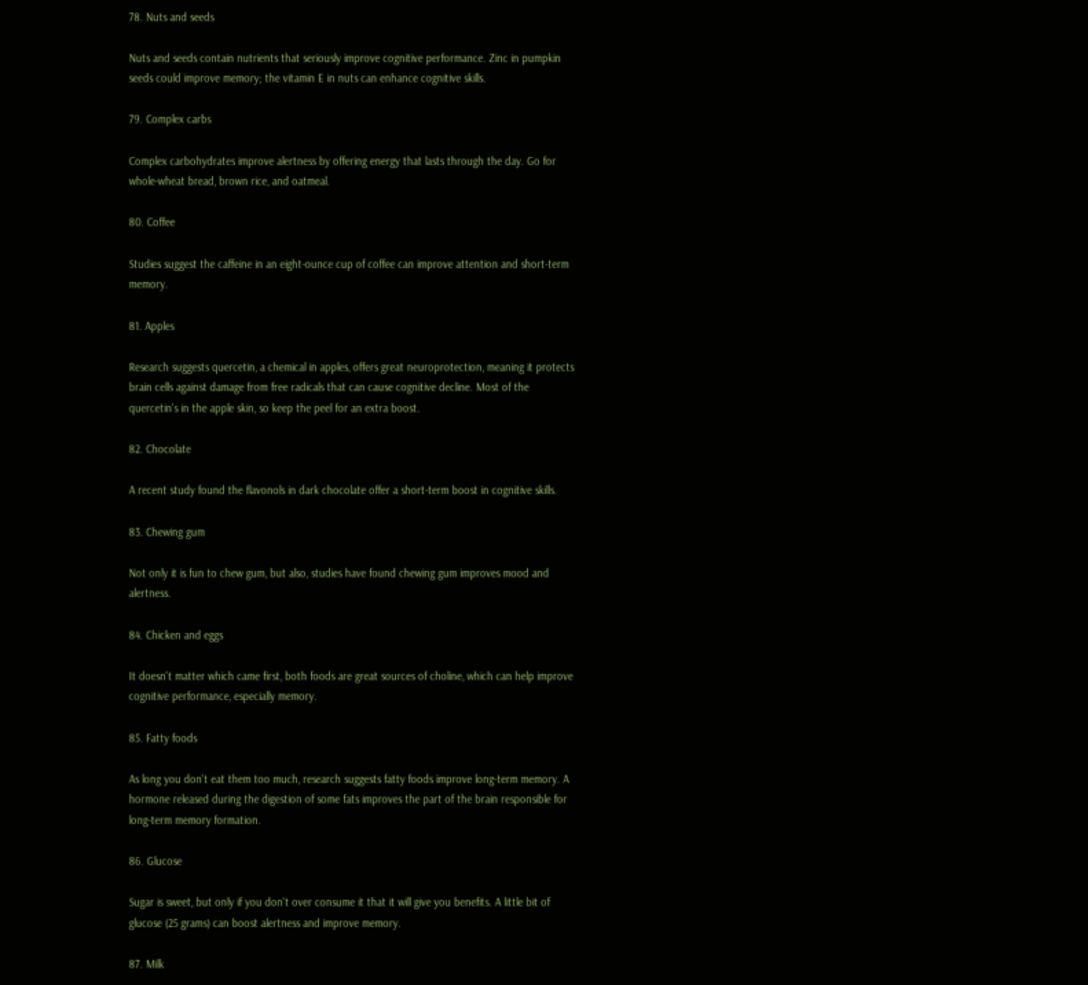78. Nuts and seeds

Nuts and seeds contain nutrients that seriously improve cognitive performance. Zinc in pumpkin seeds could improve memory; the vitamin E in nuts can enhance cognitive skills.

79. Complex carbs

Complex carbohydrates improve alertness by offering energy that lasts through the day. Go for whole-wheat bread, brown rice, and oatmeal.

80. Coffee

Studies suggest the caffeine in an eight-ounce cup of coffee can improve attention and short-term memory.

81. Apples

Research suggests quercetin, a chemical in apples, offers great neuroprotection, meaning it protects brain cells against damage from free radicals that can cause cognitive decline. Most of the quercetin's in the apple skin, so keep the peel for an extra boost.

82. Chocolate

A recent study found the flavonols in dark chocolate offer a short-term boost in cognitive skills.

83. Chewing gum

Not only it is fun to chew gum, but also, studies have found chewing gum improves mood and alertness.

84. Chicken and eggs

It doesn't matter which came first, both foods are great sources of choline, which can help improve cognitive performance, especially memory.

85. Fatty foods

As long you don't eat them too much, research suggests fatty foods improve long-term memory. A hormone released during the digestion of some fats improves the part of the brain responsible for long-term memory formation.

86. Glucose

Sugar is sweet, but only if you don't over consume it that it will give you benefits. A little bit of glucose (25 grams) can boost alertness and improve memory.

87. Milk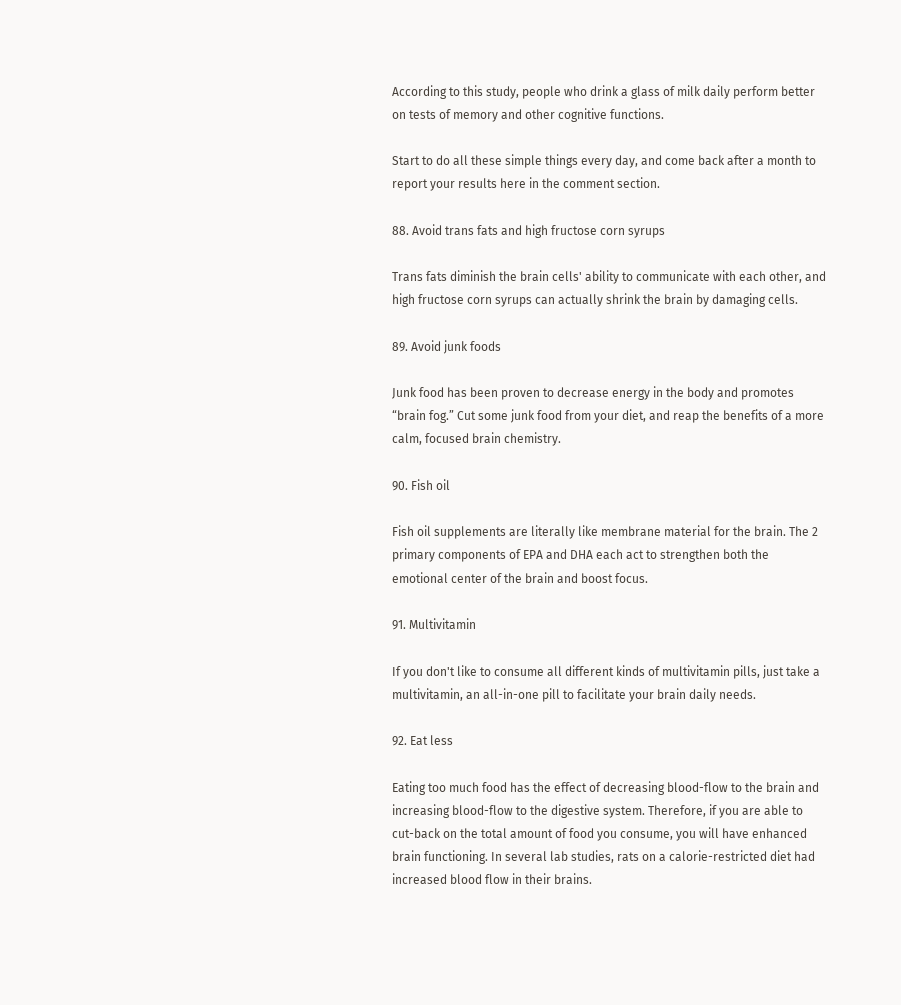According to this study, people who drink a glass of milk daily perform better on tests of memory and other cognitive functions.

Start to do all these simple things every day, and come back after a month to report your results here in the comment section.

88. Avoid trans fats and high fructose corn syrups

Trans fats diminish the brain cells' ability to communicate with each other, and high fructose corn syrups can actually shrink the brain by damaging cells.

89. Avoid junk foods

Junk food has been proven to decrease energy in the body and promotes “brain fog.” Cut some junk food from your diet, and reap the benefits of a more calm, focused brain chemistry.

90. Fish oil

Fish oil supplements are literally like membrane material for the brain. The 2 primary components of EPA and DHA each act to strengthen both the emotional center of the brain and boost focus.

91. Multivitamin

If you don't like to consume all different kinds of multivitamin pills, just take a multivitamin, an all-in-one pill to facilitate your brain daily needs.

92. Eat less

Eating too much food has the effect of decreasing blood-flow to the brain and increasing blood-flow to the digestive system. Therefore, if you are able to cut-back on the total amount of food you consume, you will have enhanced brain functioning. In several lab studies, rats on a calorie-restricted diet had increased blood flow in their brains.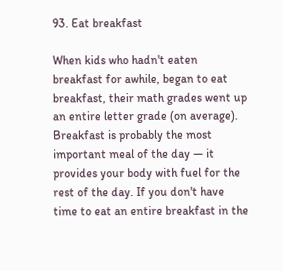93. Eat breakfast

When kids who hadn't eaten breakfast for awhile, began to eat breakfast, their math grades went up an entire letter grade (on average). Breakfast is probably the most important meal of the day — it provides your body with fuel for the rest of the day. If you don't have time to eat an entire breakfast in the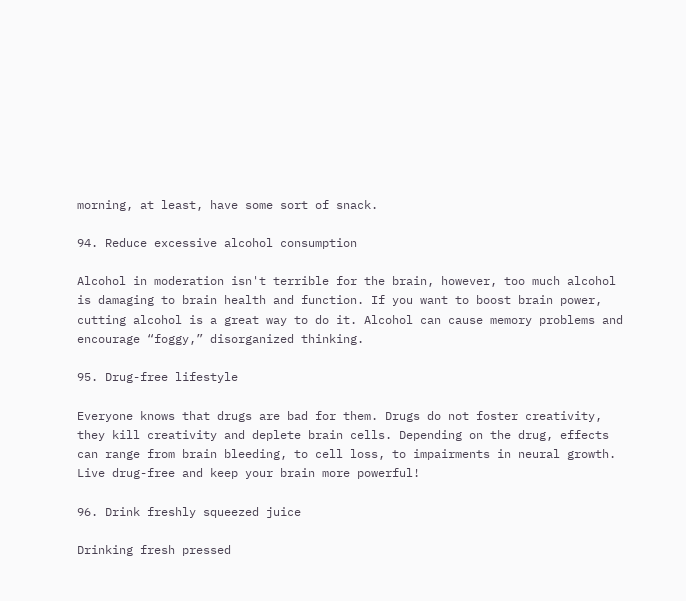morning, at least, have some sort of snack.

94. Reduce excessive alcohol consumption

Alcohol in moderation isn't terrible for the brain, however, too much alcohol is damaging to brain health and function. If you want to boost brain power, cutting alcohol is a great way to do it. Alcohol can cause memory problems and encourage “foggy,” disorganized thinking.

95. Drug-free lifestyle

Everyone knows that drugs are bad for them. Drugs do not foster creativity, they kill creativity and deplete brain cells. Depending on the drug, effects can range from brain bleeding, to cell loss, to impairments in neural growth. Live drug-free and keep your brain more powerful!

96. Drink freshly squeezed juice

Drinking fresh pressed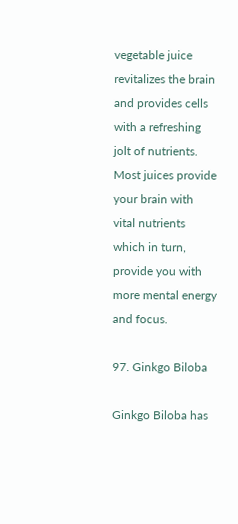vegetable juice revitalizes the brain and provides cells with a refreshing jolt of nutrients. Most juices provide your brain with vital nutrients which in turn, provide you with more mental energy and focus.

97. Ginkgo Biloba

Ginkgo Biloba has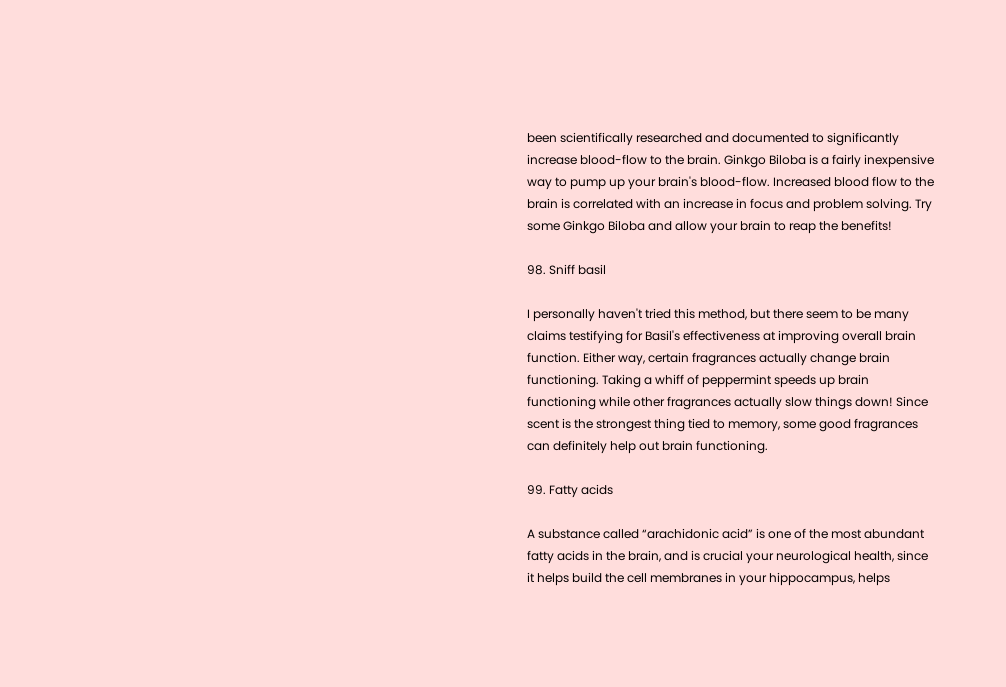been scientifically researched and documented to significantly increase blood-flow to the brain. Ginkgo Biloba is a fairly inexpensive way to pump up your brain's blood-flow. Increased blood flow to the brain is correlated with an increase in focus and problem solving. Try some Ginkgo Biloba and allow your brain to reap the benefits!

98. Sniff basil

I personally haven't tried this method, but there seem to be many claims testifying for Basil's effectiveness at improving overall brain function. Either way, certain fragrances actually change brain functioning. Taking a whiff of peppermint speeds up brain functioning while other fragrances actually slow things down! Since scent is the strongest thing tied to memory, some good fragrances can definitely help out brain functioning.

99. Fatty acids

A substance called “arachidonic acid” is one of the most abundant fatty acids in the brain, and is crucial your neurological health, since it helps build the cell membranes in your hippocampus, helps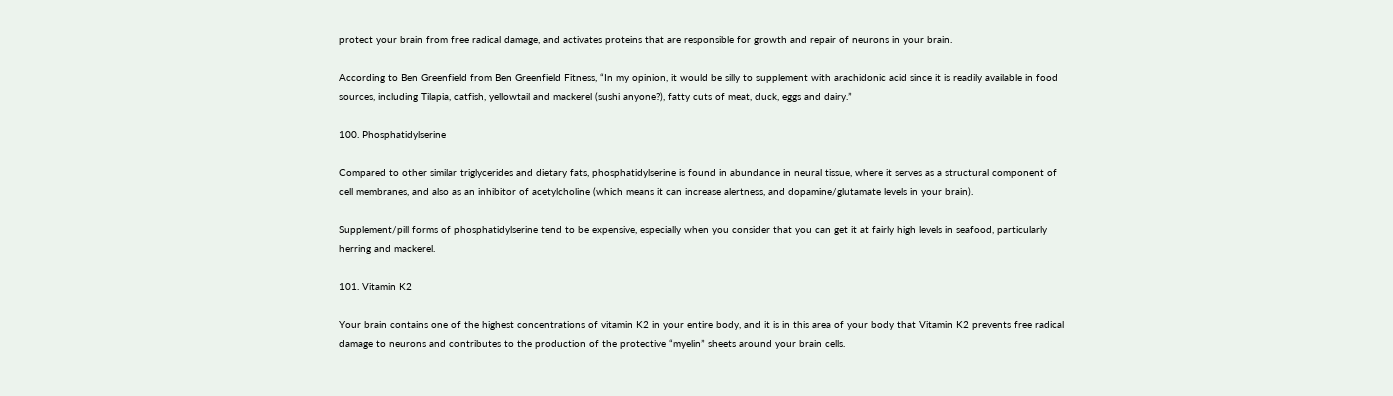protect your brain from free radical damage, and activates proteins that are responsible for growth and repair of neurons in your brain.

According to Ben Greenfield from Ben Greenfield Fitness, “In my opinion, it would be silly to supplement with arachidonic acid since it is readily available in food sources, including Tilapia, catfish, yellowtail and mackerel (sushi anyone?), fatty cuts of meat, duck, eggs and dairy.”

100. Phosphatidylserine

Compared to other similar triglycerides and dietary fats, phosphatidylserine is found in abundance in neural tissue, where it serves as a structural component of cell membranes, and also as an inhibitor of acetylcholine (which means it can increase alertness, and dopamine/glutamate levels in your brain).

Supplement/pill forms of phosphatidylserine tend to be expensive, especially when you consider that you can get it at fairly high levels in seafood, particularly herring and mackerel.

101. Vitamin K2

Your brain contains one of the highest concentrations of vitamin K2 in your entire body, and it is in this area of your body that Vitamin K2 prevents free radical damage to neurons and contributes to the production of the protective “myelin” sheets around your brain cells.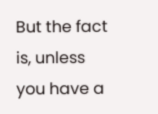But the fact is, unless you have a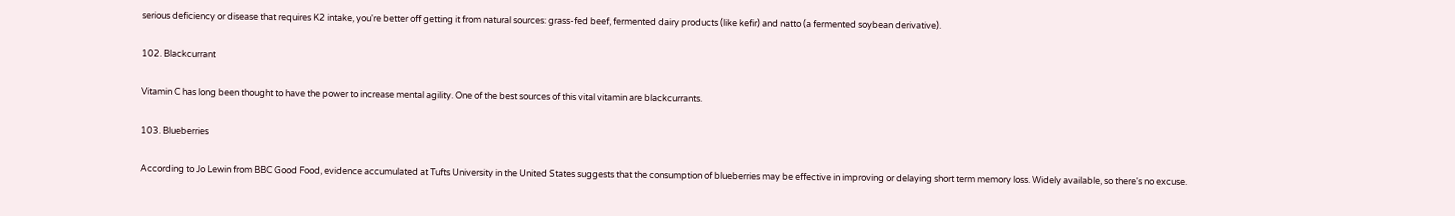serious deficiency or disease that requires K2 intake, you're better off getting it from natural sources: grass-fed beef, fermented dairy products (like kefir) and natto (a fermented soybean derivative).

102. Blackcurrant

Vitamin C has long been thought to have the power to increase mental agility. One of the best sources of this vital vitamin are blackcurrants.

103. Blueberries

According to Jo Lewin from BBC Good Food, evidence accumulated at Tufts University in the United States suggests that the consumption of blueberries may be effective in improving or delaying short term memory loss. Widely available, so there's no excuse.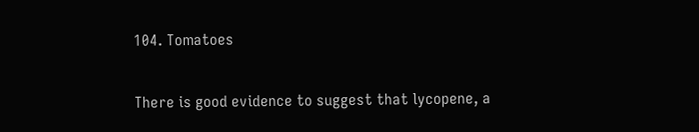104. Tomatoes

There is good evidence to suggest that lycopene, a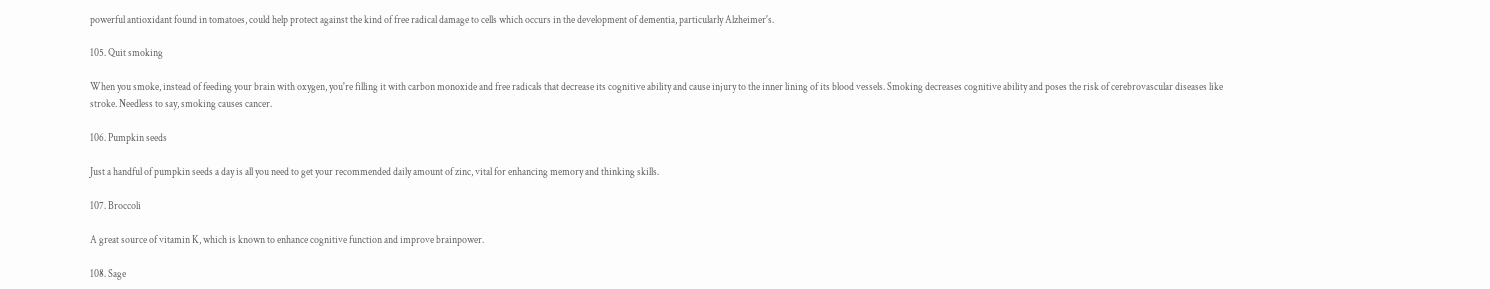powerful antioxidant found in tomatoes, could help protect against the kind of free radical damage to cells which occurs in the development of dementia, particularly Alzheimer's.

105. Quit smoking

When you smoke, instead of feeding your brain with oxygen, you're filling it with carbon monoxide and free radicals that decrease its cognitive ability and cause injury to the inner lining of its blood vessels. Smoking decreases cognitive ability and poses the risk of cerebrovascular diseases like stroke. Needless to say, smoking causes cancer.

106. Pumpkin seeds

Just a handful of pumpkin seeds a day is all you need to get your recommended daily amount of zinc, vital for enhancing memory and thinking skills.

107. Broccoli

A great source of vitamin K, which is known to enhance cognitive function and improve brainpower.

108. Sage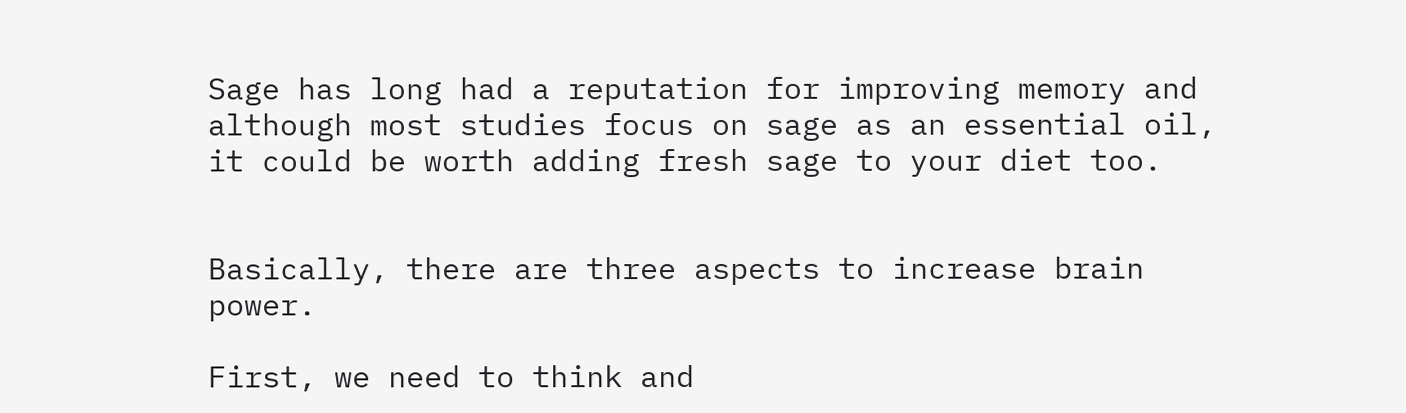Sage has long had a reputation for improving memory and although most studies focus on sage as an essential oil, it could be worth adding fresh sage to your diet too.


Basically, there are three aspects to increase brain power.

First, we need to think and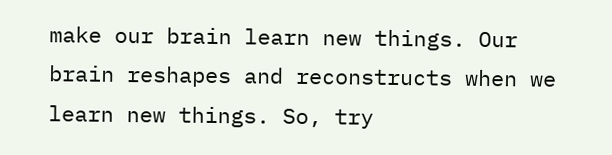make our brain learn new things. Our brain reshapes and reconstructs when we learn new things. So, try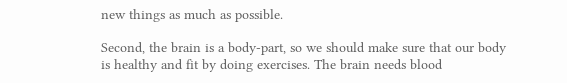new things as much as possible.

Second, the brain is a body-part, so we should make sure that our body is healthy and fit by doing exercises. The brain needs blood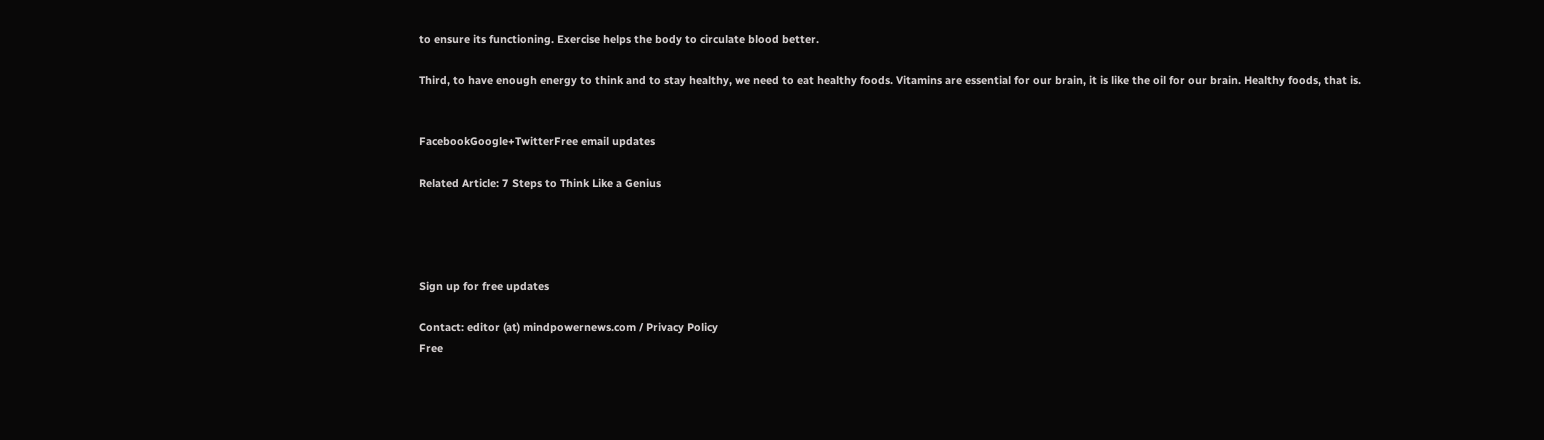to ensure its functioning. Exercise helps the body to circulate blood better.

Third, to have enough energy to think and to stay healthy, we need to eat healthy foods. Vitamins are essential for our brain, it is like the oil for our brain. Healthy foods, that is.


FacebookGoogle+TwitterFree email updates

Related Article: 7 Steps to Think Like a Genius




Sign up for free updates

Contact: editor (at) mindpowernews.com / Privacy Policy
Free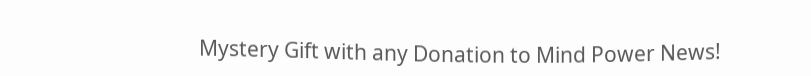Mystery Gift with any Donation to Mind Power News!